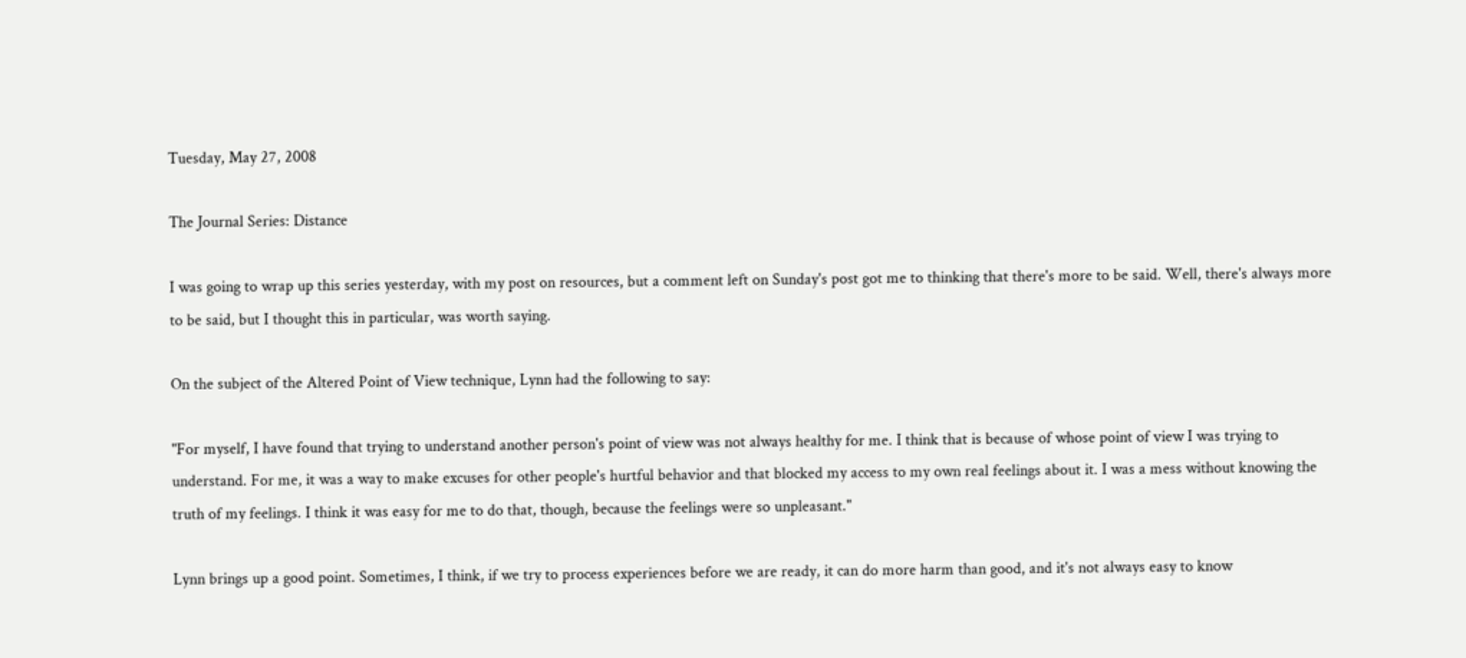Tuesday, May 27, 2008

The Journal Series: Distance

I was going to wrap up this series yesterday, with my post on resources, but a comment left on Sunday's post got me to thinking that there's more to be said. Well, there's always more to be said, but I thought this in particular, was worth saying.

On the subject of the Altered Point of View technique, Lynn had the following to say:

"For myself, I have found that trying to understand another person's point of view was not always healthy for me. I think that is because of whose point of view I was trying to understand. For me, it was a way to make excuses for other people's hurtful behavior and that blocked my access to my own real feelings about it. I was a mess without knowing the truth of my feelings. I think it was easy for me to do that, though, because the feelings were so unpleasant."

Lynn brings up a good point. Sometimes, I think, if we try to process experiences before we are ready, it can do more harm than good, and it's not always easy to know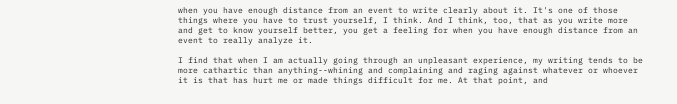when you have enough distance from an event to write clearly about it. It's one of those things where you have to trust yourself, I think. And I think, too, that as you write more and get to know yourself better, you get a feeling for when you have enough distance from an event to really analyze it.

I find that when I am actually going through an unpleasant experience, my writing tends to be more cathartic than anything--whining and complaining and raging against whatever or whoever it is that has hurt me or made things difficult for me. At that point, and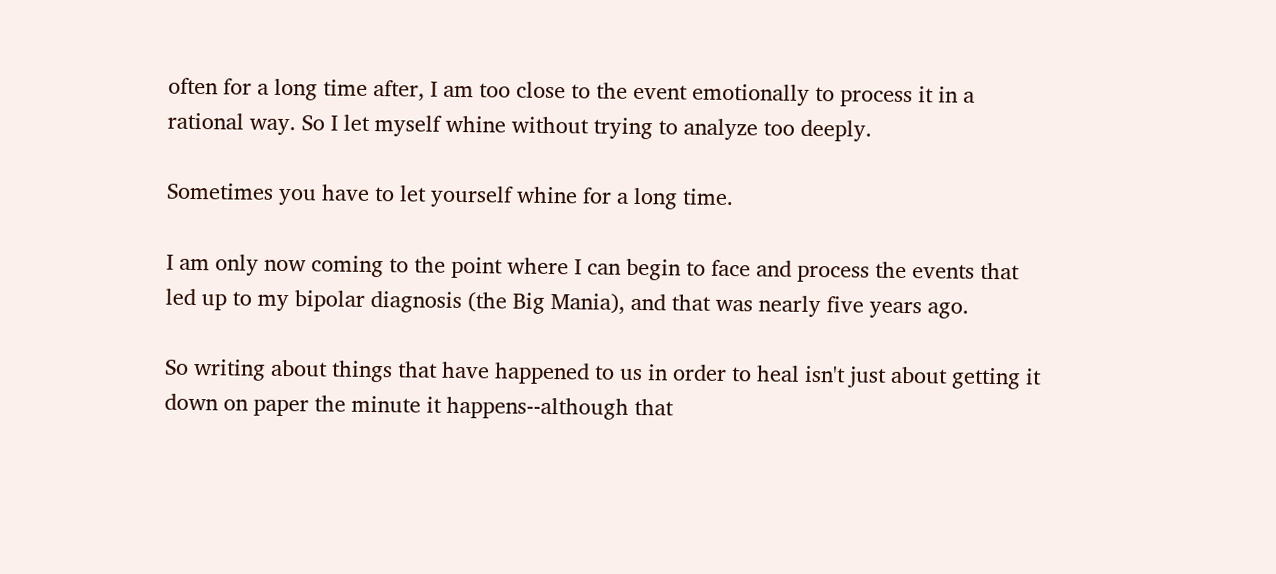often for a long time after, I am too close to the event emotionally to process it in a rational way. So I let myself whine without trying to analyze too deeply.

Sometimes you have to let yourself whine for a long time.

I am only now coming to the point where I can begin to face and process the events that led up to my bipolar diagnosis (the Big Mania), and that was nearly five years ago.

So writing about things that have happened to us in order to heal isn't just about getting it down on paper the minute it happens--although that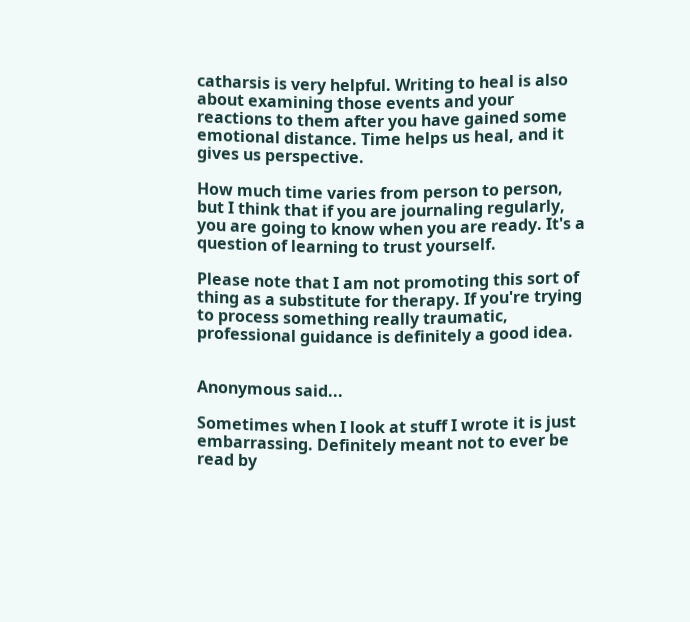catharsis is very helpful. Writing to heal is also about examining those events and your reactions to them after you have gained some emotional distance. Time helps us heal, and it gives us perspective.

How much time varies from person to person, but I think that if you are journaling regularly, you are going to know when you are ready. It's a question of learning to trust yourself.

Please note that I am not promoting this sort of thing as a substitute for therapy. If you're trying to process something really traumatic, professional guidance is definitely a good idea.


Anonymous said...

Sometimes when I look at stuff I wrote it is just embarrassing. Definitely meant not to ever be read by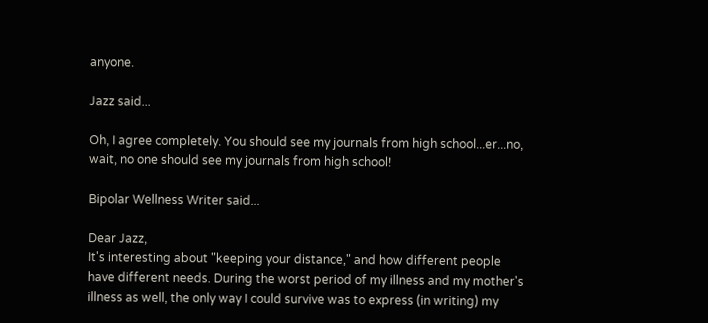anyone.

Jazz said...

Oh, I agree completely. You should see my journals from high school...er...no, wait, no one should see my journals from high school!

Bipolar Wellness Writer said...

Dear Jazz,
It's interesting about "keeping your distance," and how different people have different needs. During the worst period of my illness and my mother's illness as well, the only way I could survive was to express (in writing) my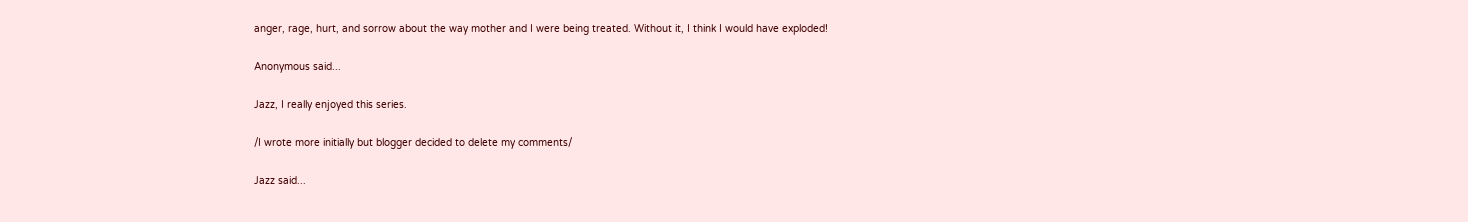anger, rage, hurt, and sorrow about the way mother and I were being treated. Without it, I think I would have exploded!

Anonymous said...

Jazz, I really enjoyed this series.

/I wrote more initially but blogger decided to delete my comments/

Jazz said...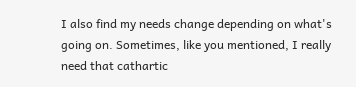I also find my needs change depending on what's going on. Sometimes, like you mentioned, I really need that cathartic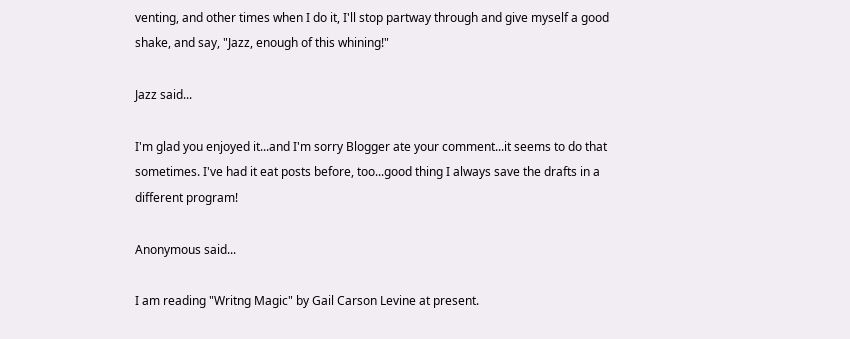venting, and other times when I do it, I'll stop partway through and give myself a good shake, and say, "Jazz, enough of this whining!"

Jazz said...

I'm glad you enjoyed it...and I'm sorry Blogger ate your comment...it seems to do that sometimes. I've had it eat posts before, too...good thing I always save the drafts in a different program!

Anonymous said...

I am reading "Writng Magic" by Gail Carson Levine at present.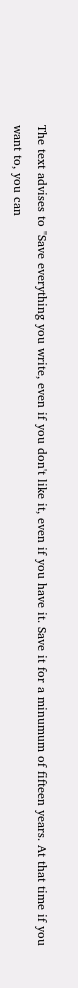The text advises to "Save everything you write, even if you don't like it, even if you have it. Save it for a minumum of fifteen years. At that time if you want to, you can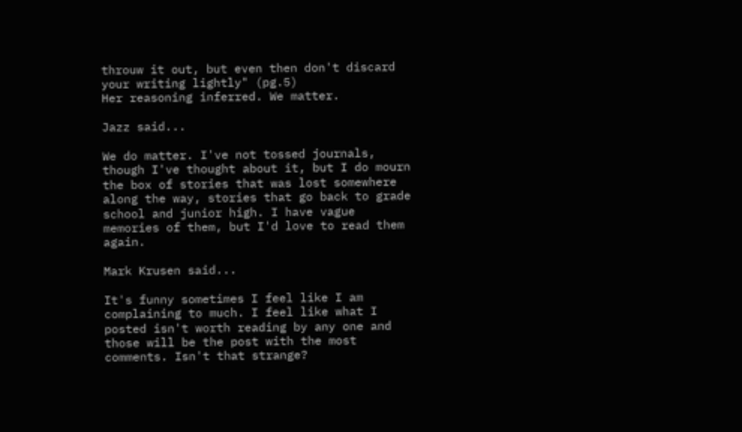throuw it out, but even then don't discard your writing lightly" (pg.5)
Her reasoning inferred. We matter.

Jazz said...

We do matter. I've not tossed journals, though I've thought about it, but I do mourn the box of stories that was lost somewhere along the way, stories that go back to grade school and junior high. I have vague memories of them, but I'd love to read them again.

Mark Krusen said...

It's funny sometimes I feel like I am complaining to much. I feel like what I posted isn't worth reading by any one and those will be the post with the most comments. Isn't that strange?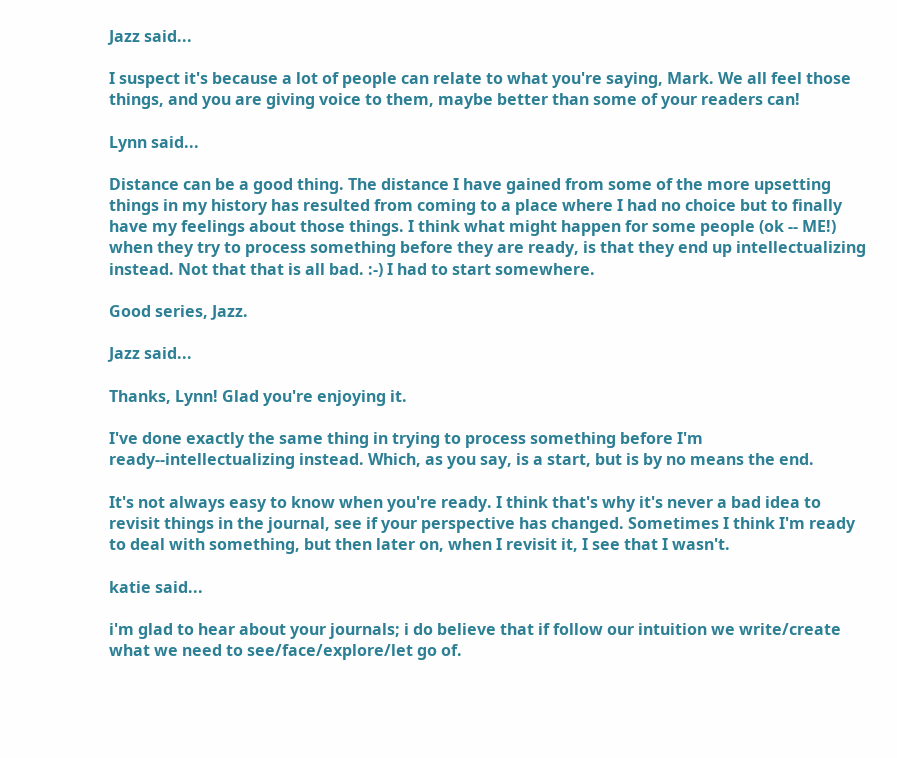Jazz said...

I suspect it's because a lot of people can relate to what you're saying, Mark. We all feel those things, and you are giving voice to them, maybe better than some of your readers can!

Lynn said...

Distance can be a good thing. The distance I have gained from some of the more upsetting things in my history has resulted from coming to a place where I had no choice but to finally have my feelings about those things. I think what might happen for some people (ok -- ME!) when they try to process something before they are ready, is that they end up intellectualizing instead. Not that that is all bad. :-) I had to start somewhere.

Good series, Jazz.

Jazz said...

Thanks, Lynn! Glad you're enjoying it.

I've done exactly the same thing in trying to process something before I'm ready--intellectualizing instead. Which, as you say, is a start, but is by no means the end.

It's not always easy to know when you're ready. I think that's why it's never a bad idea to revisit things in the journal, see if your perspective has changed. Sometimes I think I'm ready to deal with something, but then later on, when I revisit it, I see that I wasn't.

katie said...

i'm glad to hear about your journals; i do believe that if follow our intuition we write/create what we need to see/face/explore/let go of.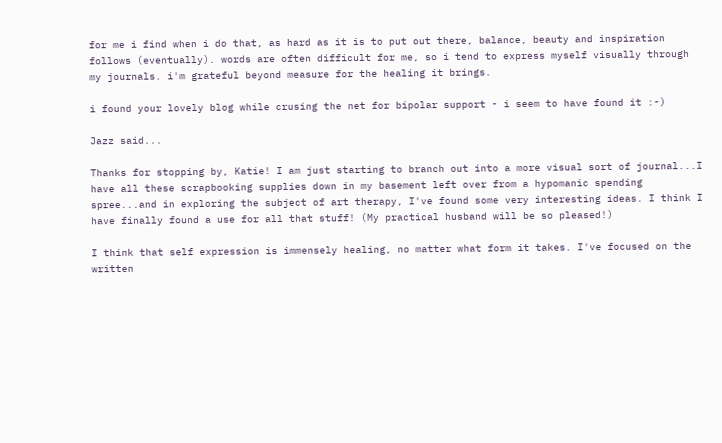for me i find when i do that, as hard as it is to put out there, balance, beauty and inspiration follows (eventually). words are often difficult for me, so i tend to express myself visually through my journals. i'm grateful beyond measure for the healing it brings.

i found your lovely blog while crusing the net for bipolar support - i seem to have found it :-)

Jazz said...

Thanks for stopping by, Katie! I am just starting to branch out into a more visual sort of journal...I have all these scrapbooking supplies down in my basement left over from a hypomanic spending spree...and in exploring the subject of art therapy, I've found some very interesting ideas. I think I have finally found a use for all that stuff! (My practical husband will be so pleased!)

I think that self expression is immensely healing, no matter what form it takes. I've focused on the written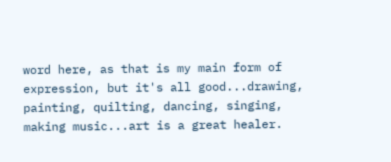word here, as that is my main form of expression, but it's all good...drawing, painting, quilting, dancing, singing, making music...art is a great healer.